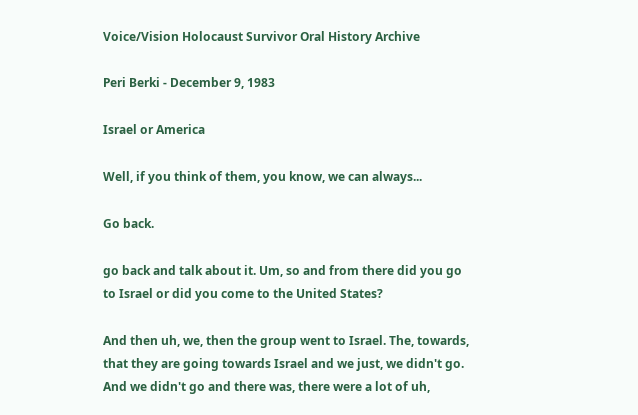Voice/Vision Holocaust Survivor Oral History Archive

Peri Berki - December 9, 1983

Israel or America

Well, if you think of them, you know, we can always...

Go back.

go back and talk about it. Um, so and from there did you go to Israel or did you come to the United States?

And then uh, we, then the group went to Israel. The, towards, that they are going towards Israel and we just, we didn't go. And we didn't go and there was, there were a lot of uh,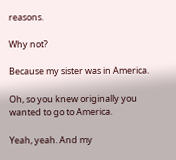reasons.

Why not?

Because my sister was in America.

Oh, so you knew originally you wanted to go to America.

Yeah, yeah. And my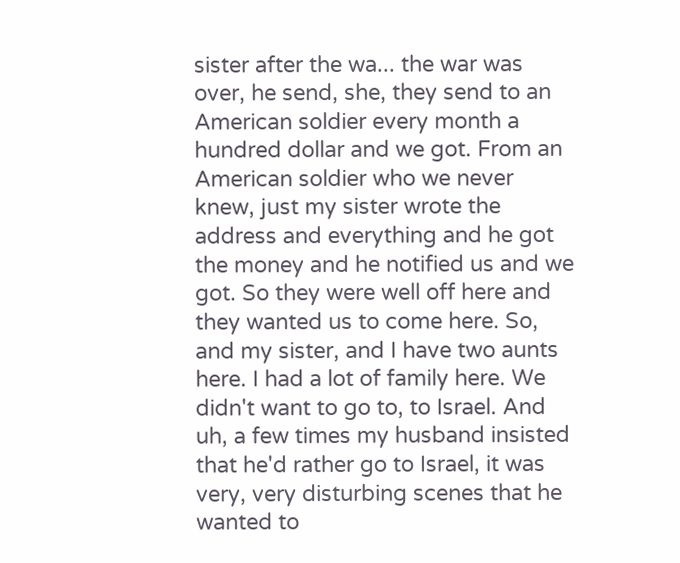sister after the wa... the war was over, he send, she, they send to an American soldier every month a hundred dollar and we got. From an American soldier who we never knew, just my sister wrote the address and everything and he got the money and he notified us and we got. So they were well off here and they wanted us to come here. So, and my sister, and I have two aunts here. I had a lot of family here. We didn't want to go to, to Israel. And uh, a few times my husband insisted that he'd rather go to Israel, it was very, very disturbing scenes that he wanted to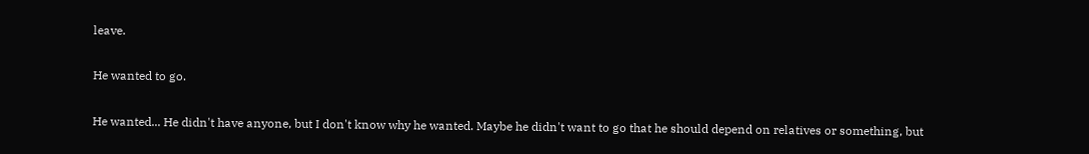leave.

He wanted to go.

He wanted... He didn't have anyone, but I don't know why he wanted. Maybe he didn't want to go that he should depend on relatives or something, but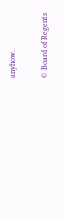anyhow.

© Board of Regents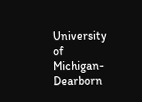University of Michigan-Dearborn